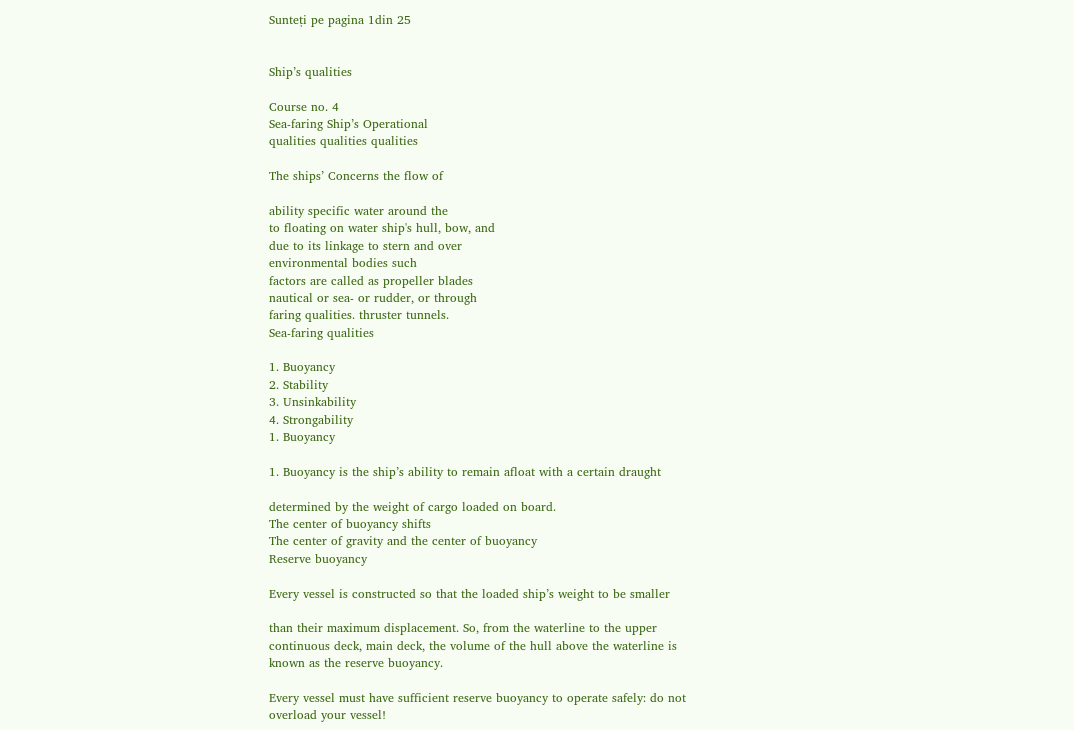Sunteți pe pagina 1din 25


Ship’s qualities

Course no. 4
Sea-faring Ship’s Operational
qualities qualities qualities

The ships’ Concerns the flow of

ability specific water around the
to floating on water ship's hull, bow, and
due to its linkage to stern and over
environmental bodies such
factors are called as propeller blades
nautical or sea- or rudder, or through
faring qualities. thruster tunnels.
Sea-faring qualities

1. Buoyancy
2. Stability
3. Unsinkability
4. Strongability
1. Buoyancy

1. Buoyancy is the ship’s ability to remain afloat with a certain draught

determined by the weight of cargo loaded on board.
The center of buoyancy shifts
The center of gravity and the center of buoyancy
Reserve buoyancy

Every vessel is constructed so that the loaded ship’s weight to be smaller

than their maximum displacement. So, from the waterline to the upper
continuous deck, main deck, the volume of the hull above the waterline is
known as the reserve buoyancy.

Every vessel must have sufficient reserve buoyancy to operate safely: do not
overload your vessel!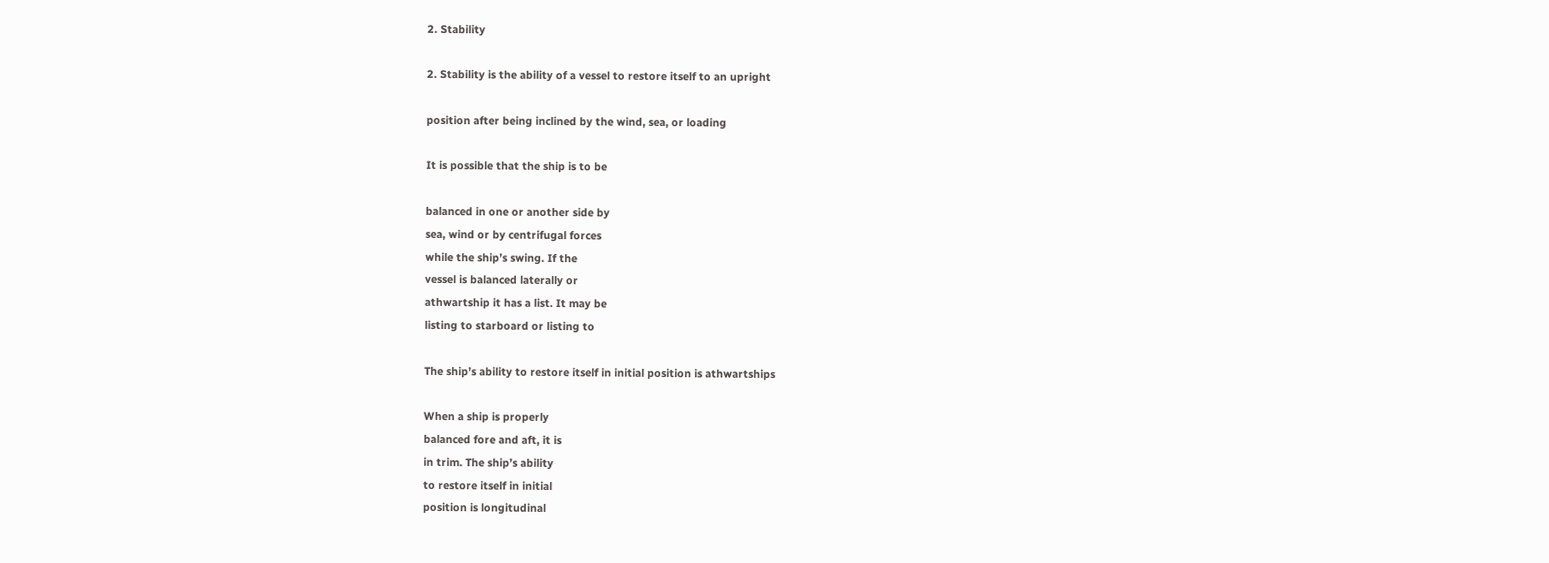2. Stability

2. Stability is the ability of a vessel to restore itself to an upright

position after being inclined by the wind, sea, or loading

It is possible that the ship is to be

balanced in one or another side by
sea, wind or by centrifugal forces
while the ship’s swing. If the
vessel is balanced laterally or
athwartship it has a list. It may be
listing to starboard or listing to

The ship’s ability to restore itself in initial position is athwartships

When a ship is properly
balanced fore and aft, it is
in trim. The ship’s ability
to restore itself in initial
position is longitudinal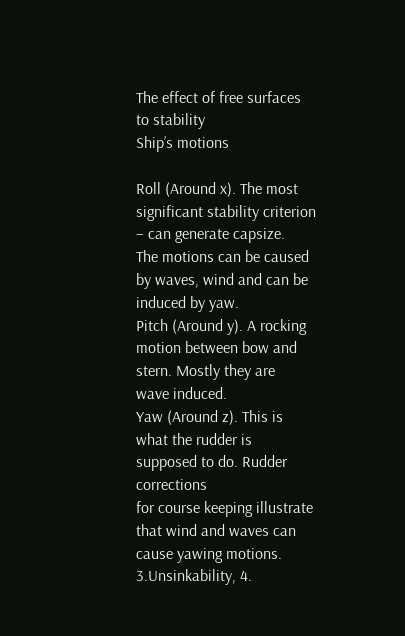The effect of free surfaces to stability
Ship’s motions

Roll (Around x). The most significant stability criterion – can generate capsize.
The motions can be caused by waves, wind and can be induced by yaw.
Pitch (Around y). A rocking motion between bow and stern. Mostly they are
wave induced.
Yaw (Around z). This is what the rudder is supposed to do. Rudder corrections
for course keeping illustrate that wind and waves can cause yawing motions.
3.Unsinkability, 4.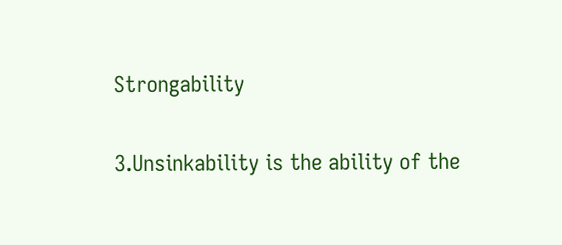Strongability

3.Unsinkability is the ability of the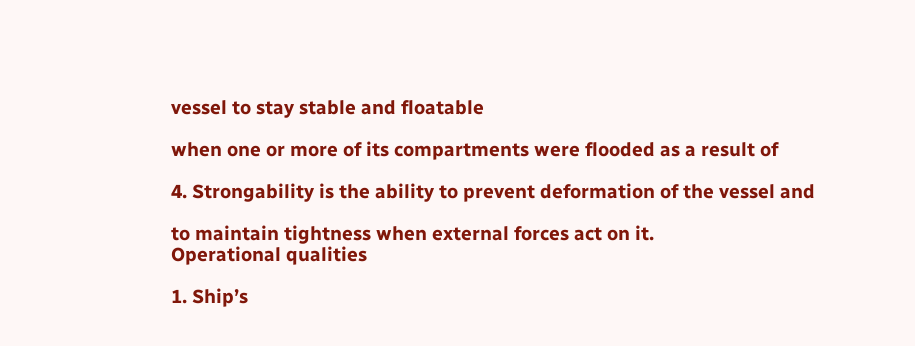vessel to stay stable and floatable

when one or more of its compartments were flooded as a result of

4. Strongability is the ability to prevent deformation of the vessel and

to maintain tightness when external forces act on it.
Operational qualities

1. Ship’s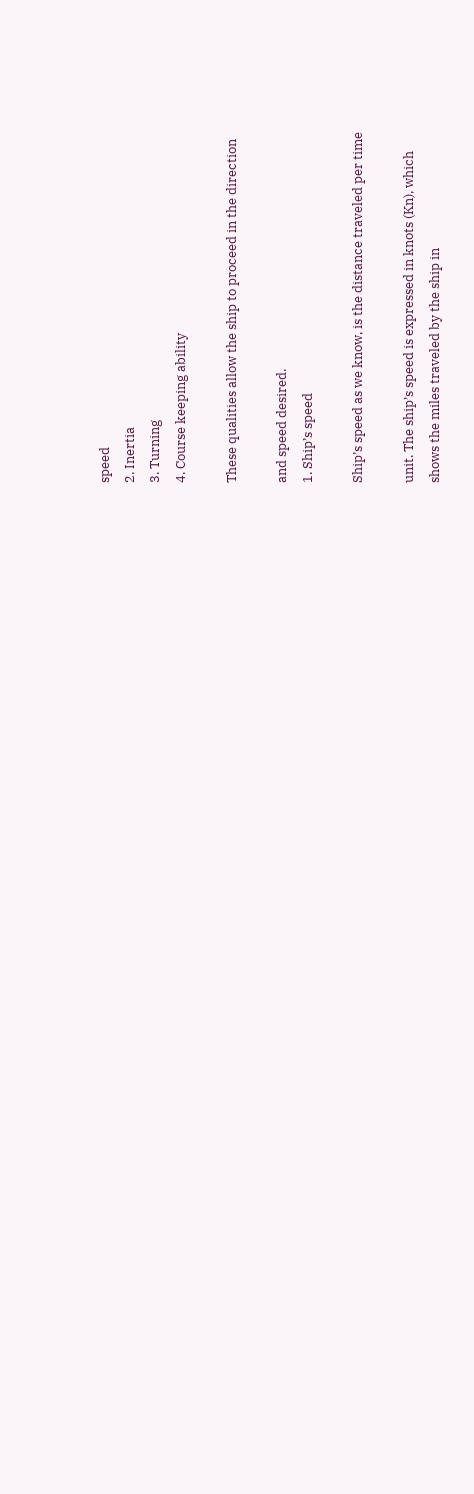speed
2. Inertia
3. Turning
4. Course keeping ability

These qualities allow the ship to proceed in the direction

and speed desired.
1. Ship’s speed

Ship’s speed as we know, is the distance traveled per time

unit. The ship’s speed is expressed in knots (Kn), which
shows the miles traveled by the ship in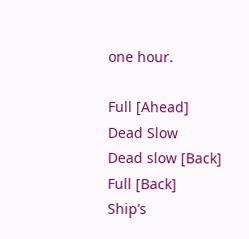one hour.

Full [Ahead]
Dead Slow
Dead slow [Back]
Full [Back]
Ship’s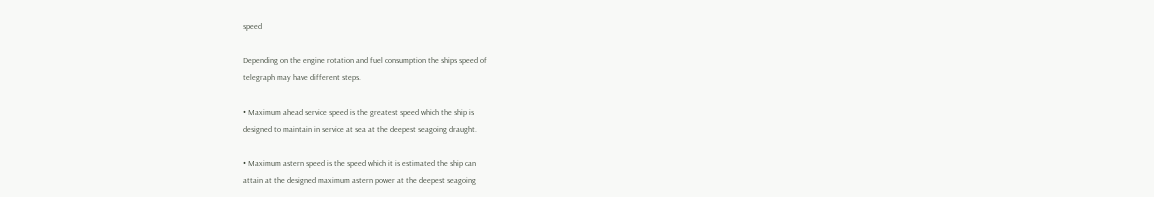speed

Depending on the engine rotation and fuel consumption the ships speed of
telegraph may have different steps.

• Maximum ahead service speed is the greatest speed which the ship is
designed to maintain in service at sea at the deepest seagoing draught.

• Maximum astern speed is the speed which it is estimated the ship can
attain at the designed maximum astern power at the deepest seagoing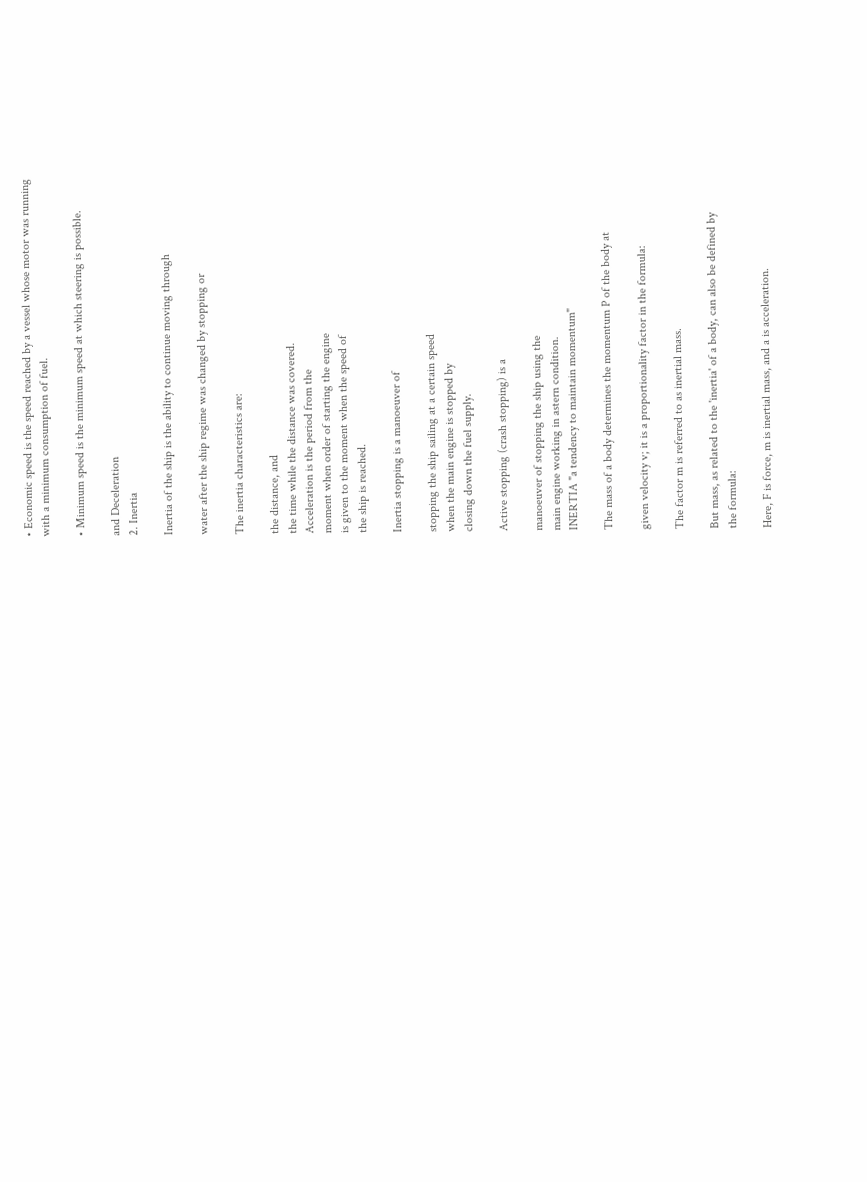• Economic speed is the speed reached by a vessel whose motor was running
with a minimum consumption of fuel.

• Minimum speed is the minimum speed at which steering is possible.

and Deceleration
2. Inertia

Inertia of the ship is the ability to continue moving through

water after the ship regime was changed by stopping or

The inertia characteristics are:

the distance, and
the time while the distance was covered.
Acceleration is the period from the
moment when order of starting the engine
is given to the moment when the speed of
the ship is reached.

Inertia stopping is a manoeuver of

stopping the ship sailing at a certain speed
when the main engine is stopped by
closing down the fuel supply.

Active stopping (crash stopping) is a

manoeuver of stopping the ship using the
main engine working in astern condition.
INERTIA "a tendency to maintain momentum"

The mass of a body determines the momentum P of the body at

given velocity v; it is a proportionality factor in the formula:

The factor m is referred to as inertial mass.

But mass, as related to the 'inertia' of a body, can also be defined by
the formula:

Here, F is force, m is inertial mass, and a is acceleration.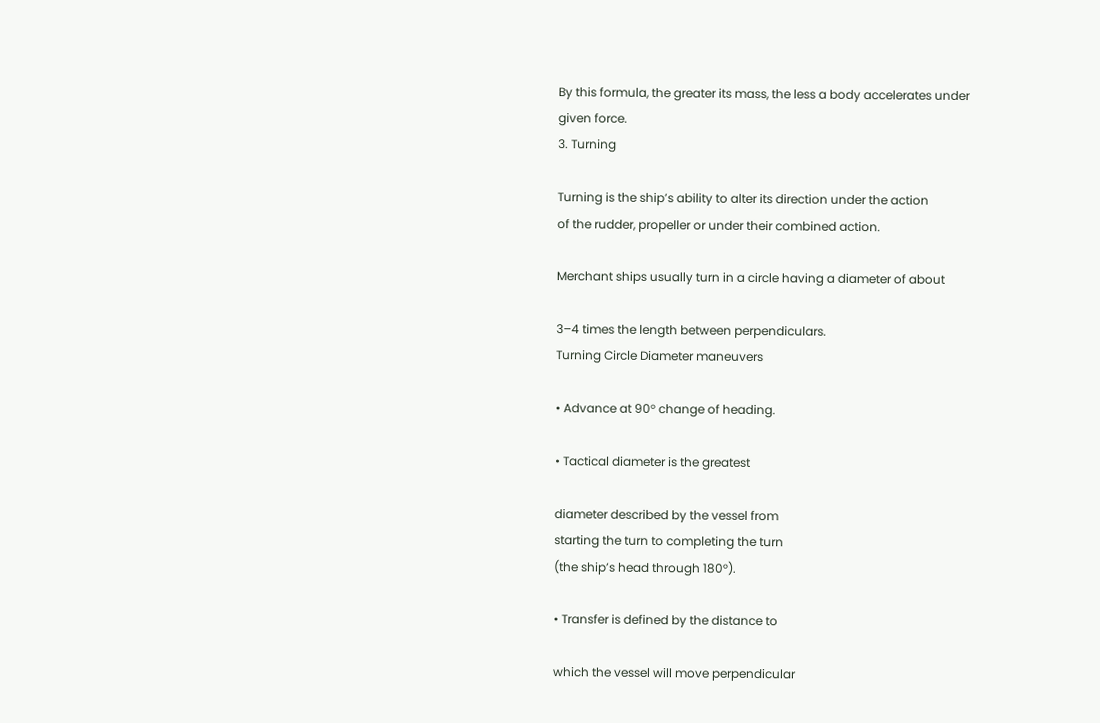By this formula, the greater its mass, the less a body accelerates under
given force.
3. Turning

Turning is the ship’s ability to alter its direction under the action
of the rudder, propeller or under their combined action.

Merchant ships usually turn in a circle having a diameter of about

3–4 times the length between perpendiculars.
Turning Circle Diameter maneuvers

• Advance at 90° change of heading.

• Tactical diameter is the greatest

diameter described by the vessel from
starting the turn to completing the turn
(the ship’s head through 180°).

• Transfer is defined by the distance to

which the vessel will move perpendicular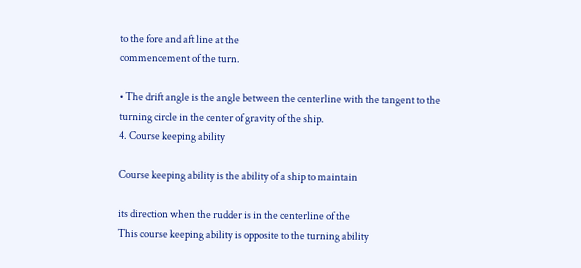to the fore and aft line at the
commencement of the turn.

• The drift angle is the angle between the centerline with the tangent to the
turning circle in the center of gravity of the ship.
4. Course keeping ability

Course keeping ability is the ability of a ship to maintain

its direction when the rudder is in the centerline of the
This course keeping ability is opposite to the turning ability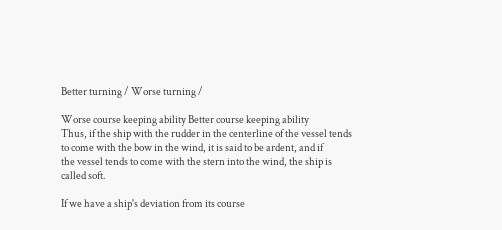Better turning / Worse turning /

Worse course keeping ability Better course keeping ability
Thus, if the ship with the rudder in the centerline of the vessel tends
to come with the bow in the wind, it is said to be ardent, and if
the vessel tends to come with the stern into the wind, the ship is
called soft.

If we have a ship's deviation from its course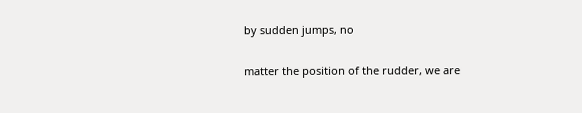by sudden jumps, no

matter the position of the rudder, we are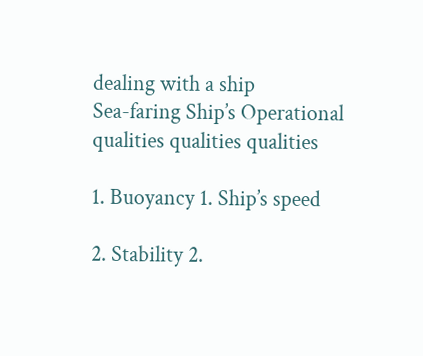dealing with a ship
Sea-faring Ship’s Operational
qualities qualities qualities

1. Buoyancy 1. Ship’s speed

2. Stability 2.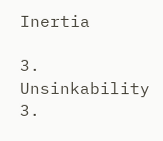Inertia

3. Unsinkability 3.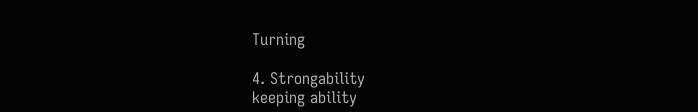Turning

4. Strongability
keeping ability